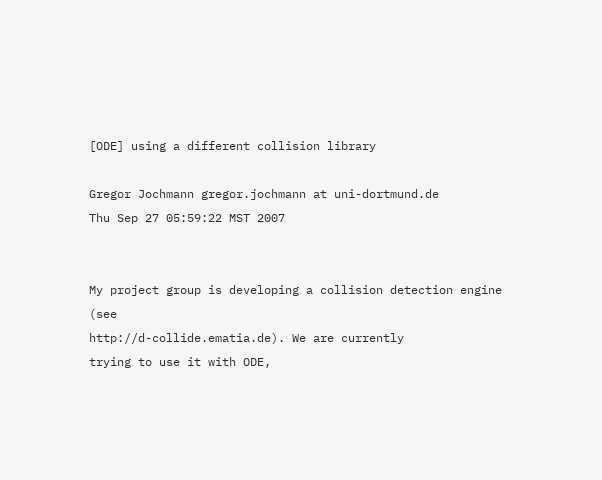[ODE] using a different collision library

Gregor Jochmann gregor.jochmann at uni-dortmund.de
Thu Sep 27 05:59:22 MST 2007


My project group is developing a collision detection engine (see
http://d-collide.ematia.de). We are currently
trying to use it with ODE,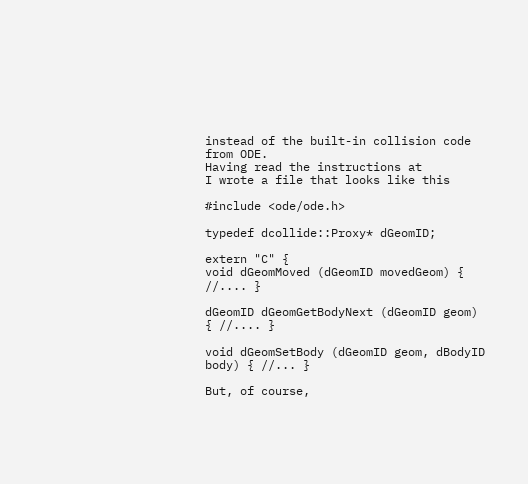instead of the built-in collision code from ODE.
Having read the instructions at
I wrote a file that looks like this

#include <ode/ode.h>

typedef dcollide::Proxy* dGeomID;

extern "C" {
void dGeomMoved (dGeomID movedGeom) { //.... }

dGeomID dGeomGetBodyNext (dGeomID geom) { //.... }

void dGeomSetBody (dGeomID geom, dBodyID body) { //... }

But, of course,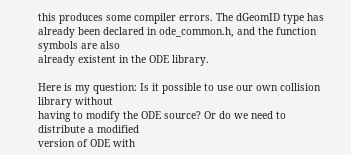this produces some compiler errors. The dGeomID type has
already been declared in ode_common.h, and the function symbols are also
already existent in the ODE library.

Here is my question: Is it possible to use our own collision library without
having to modify the ODE source? Or do we need to distribute a modified
version of ODE with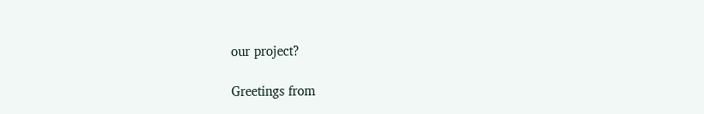our project?

Greetings from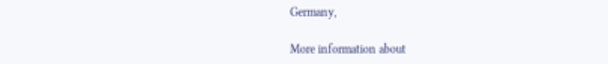Germany,

More information about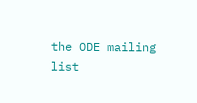the ODE mailing list